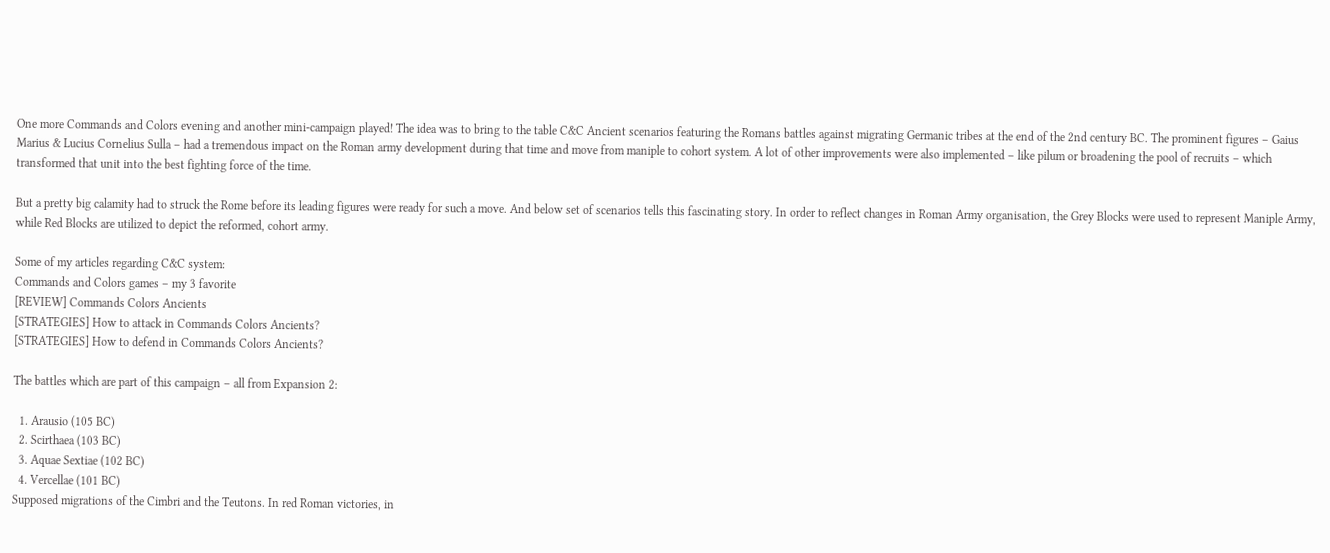One more Commands and Colors evening and another mini-campaign played! The idea was to bring to the table C&C Ancient scenarios featuring the Romans battles against migrating Germanic tribes at the end of the 2nd century BC. The prominent figures – Gaius Marius & Lucius Cornelius Sulla – had a tremendous impact on the Roman army development during that time and move from maniple to cohort system. A lot of other improvements were also implemented – like pilum or broadening the pool of recruits – which transformed that unit into the best fighting force of the time.

But a pretty big calamity had to struck the Rome before its leading figures were ready for such a move. And below set of scenarios tells this fascinating story. In order to reflect changes in Roman Army organisation, the Grey Blocks were used to represent Maniple Army, while Red Blocks are utilized to depict the reformed, cohort army.

Some of my articles regarding C&C system:
Commands and Colors games – my 3 favorite
[REVIEW] Commands Colors Ancients
[STRATEGIES] How to attack in Commands Colors Ancients?
[STRATEGIES] How to defend in Commands Colors Ancients?

The battles which are part of this campaign – all from Expansion 2:

  1. Arausio (105 BC)
  2. Scirthaea (103 BC)
  3. Aquae Sextiae (102 BC)
  4. Vercellae (101 BC)
Supposed migrations of the Cimbri and the Teutons. In red Roman victories, in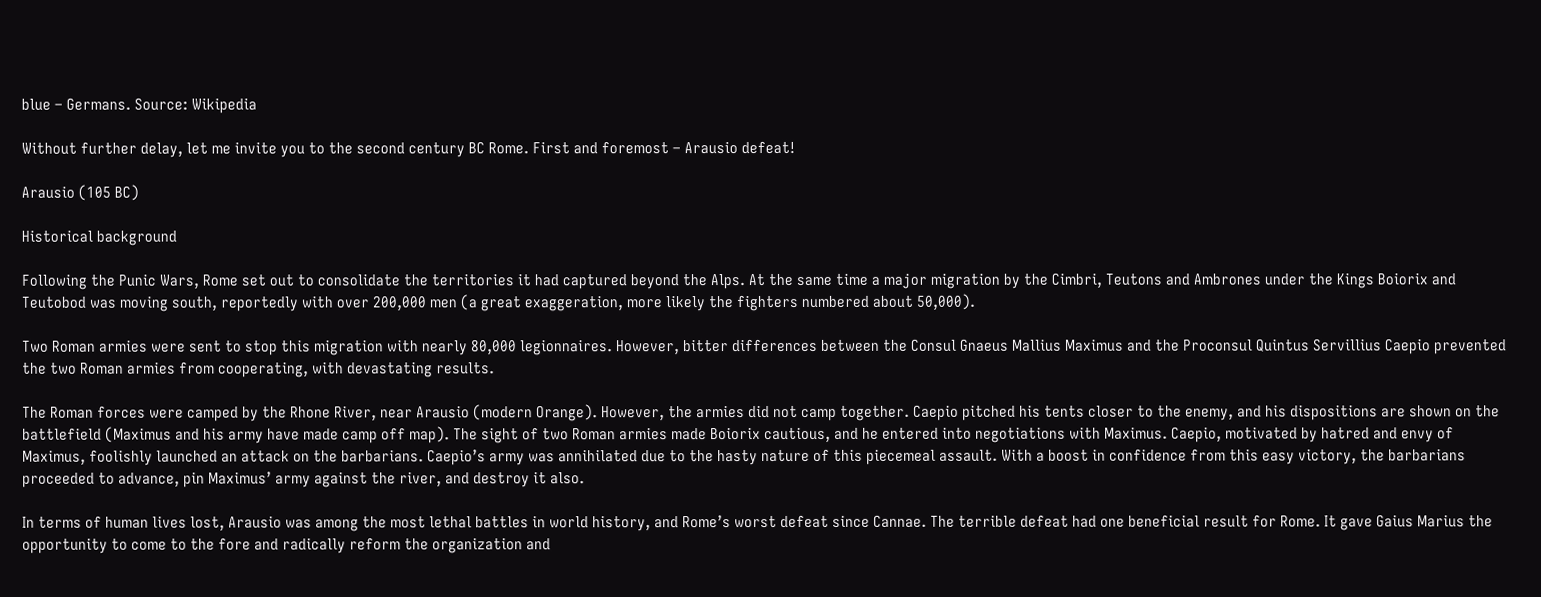blue – Germans. Source: Wikipedia

Without further delay, let me invite you to the second century BC Rome. First and foremost – Arausio defeat!

Arausio (105 BC)

Historical background

Following the Punic Wars, Rome set out to consolidate the territories it had captured beyond the Alps. At the same time a major migration by the Cimbri, Teutons and Ambrones under the Kings Boiorix and Teutobod was moving south, reportedly with over 200,000 men (a great exaggeration, more likely the fighters numbered about 50,000).

Two Roman armies were sent to stop this migration with nearly 80,000 legionnaires. However, bitter differences between the Consul Gnaeus Mallius Maximus and the Proconsul Quintus Servillius Caepio prevented the two Roman armies from cooperating, with devastating results.

The Roman forces were camped by the Rhone River, near Arausio (modern Orange). However, the armies did not camp together. Caepio pitched his tents closer to the enemy, and his dispositions are shown on the battlefield (Maximus and his army have made camp off map). The sight of two Roman armies made Boiorix cautious, and he entered into negotiations with Maximus. Caepio, motivated by hatred and envy of Maximus, foolishly launched an attack on the barbarians. Caepio’s army was annihilated due to the hasty nature of this piecemeal assault. With a boost in confidence from this easy victory, the barbarians proceeded to advance, pin Maximus’ army against the river, and destroy it also.

In terms of human lives lost, Arausio was among the most lethal battles in world history, and Rome’s worst defeat since Cannae. The terrible defeat had one beneficial result for Rome. It gave Gaius Marius the opportunity to come to the fore and radically reform the organization and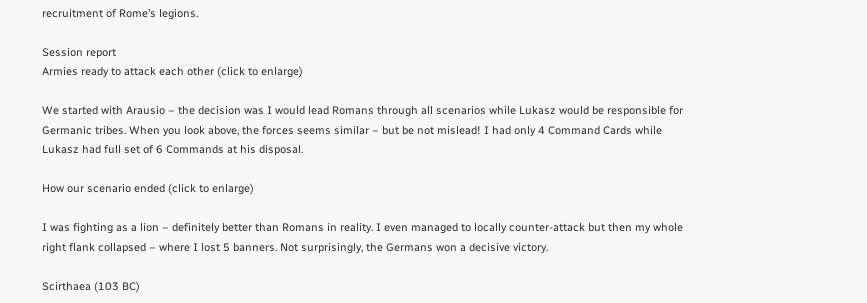recruitment of Rome’s legions.

Session report
Armies ready to attack each other (click to enlarge)

We started with Arausio – the decision was I would lead Romans through all scenarios while Lukasz would be responsible for Germanic tribes. When you look above, the forces seems similar – but be not mislead! I had only 4 Command Cards while Lukasz had full set of 6 Commands at his disposal.

How our scenario ended (click to enlarge)

I was fighting as a lion – definitely better than Romans in reality. I even managed to locally counter-attack but then my whole right flank collapsed – where I lost 5 banners. Not surprisingly, the Germans won a decisive victory.

Scirthaea (103 BC)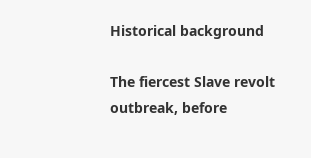Historical background

The fiercest Slave revolt outbreak, before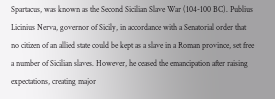Spartacus, was known as the Second Sicilian Slave War (104-100 BC). Publius Licinius Nerva, governor of Sicily, in accordance with a Senatorial order that no citizen of an allied state could be kept as a slave in a Roman province, set free a number of Sicilian slaves. However, he ceased the emancipation after raising expectations, creating major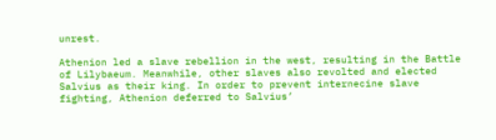unrest.

Athenion led a slave rebellion in the west, resulting in the Battle of Lilybaeum. Meanwhile, other slaves also revolted and elected Salvius as their king. In order to prevent internecine slave fighting, Athenion deferred to Salvius’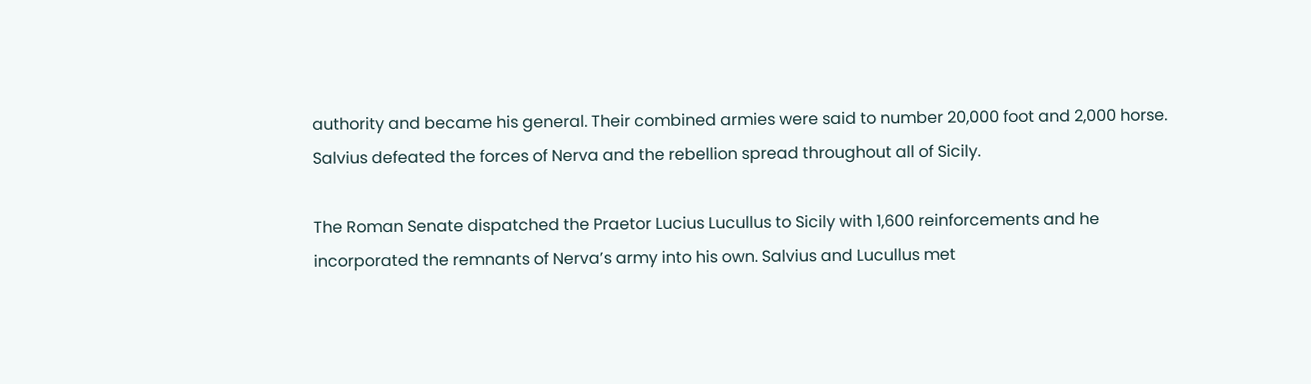authority and became his general. Their combined armies were said to number 20,000 foot and 2,000 horse. Salvius defeated the forces of Nerva and the rebellion spread throughout all of Sicily.

The Roman Senate dispatched the Praetor Lucius Lucullus to Sicily with 1,600 reinforcements and he incorporated the remnants of Nerva’s army into his own. Salvius and Lucullus met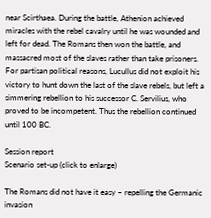near Scirthaea. During the battle, Athenion achieved miracles with the rebel cavalry until he was wounded and left for dead. The Romans then won the battle, and massacred most of the slaves rather than take prisoners. For partisan political reasons, Lucullus did not exploit his victory to hunt down the last of the slave rebels, but left a simmering rebellion to his successor C. Servilius, who proved to be incompetent. Thus the rebellion continued until 100 BC.

Session report
Scenario set-up (click to enlarge)

The Romans did not have it easy – repelling the Germanic invasion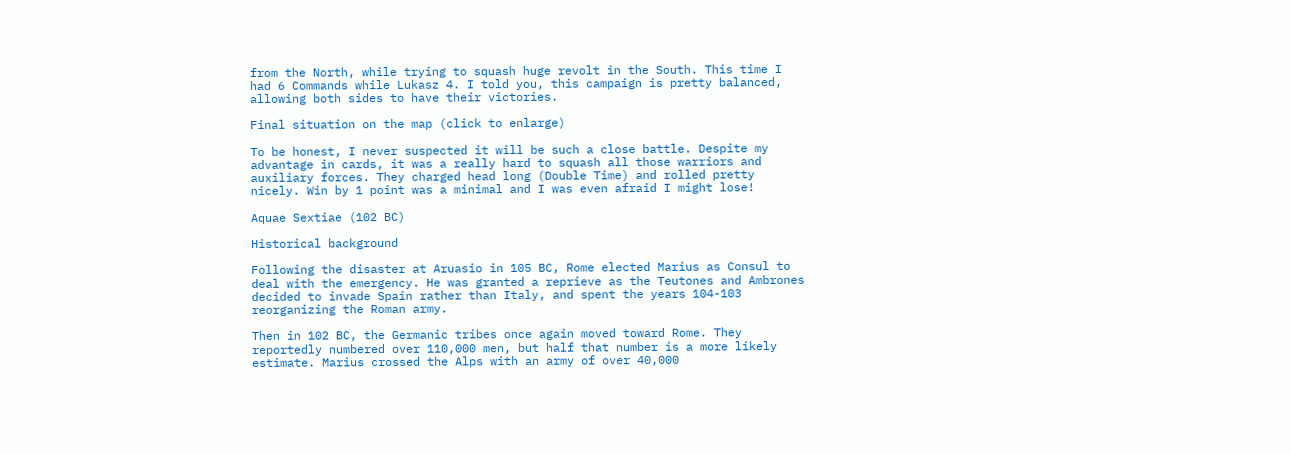from the North, while trying to squash huge revolt in the South. This time I had 6 Commands while Lukasz 4. I told you, this campaign is pretty balanced, allowing both sides to have their victories.

Final situation on the map (click to enlarge)

To be honest, I never suspected it will be such a close battle. Despite my advantage in cards, it was a really hard to squash all those warriors and auxiliary forces. They charged head long (Double Time) and rolled pretty nicely. Win by 1 point was a minimal and I was even afraid I might lose!

Aquae Sextiae (102 BC)

Historical background

Following the disaster at Aruasio in 105 BC, Rome elected Marius as Consul to deal with the emergency. He was granted a reprieve as the Teutones and Ambrones decided to invade Spain rather than Italy, and spent the years 104-103 reorganizing the Roman army.

Then in 102 BC, the Germanic tribes once again moved toward Rome. They reportedly numbered over 110,000 men, but half that number is a more likely estimate. Marius crossed the Alps with an army of over 40,000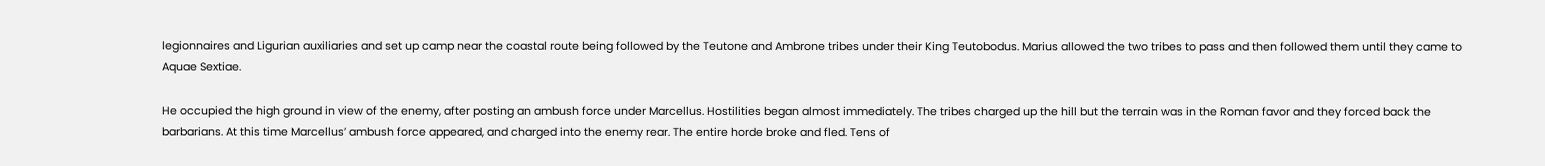legionnaires and Ligurian auxiliaries and set up camp near the coastal route being followed by the Teutone and Ambrone tribes under their King Teutobodus. Marius allowed the two tribes to pass and then followed them until they came to Aquae Sextiae.

He occupied the high ground in view of the enemy, after posting an ambush force under Marcellus. Hostilities began almost immediately. The tribes charged up the hill but the terrain was in the Roman favor and they forced back the barbarians. At this time Marcellus’ ambush force appeared, and charged into the enemy rear. The entire horde broke and fled. Tens of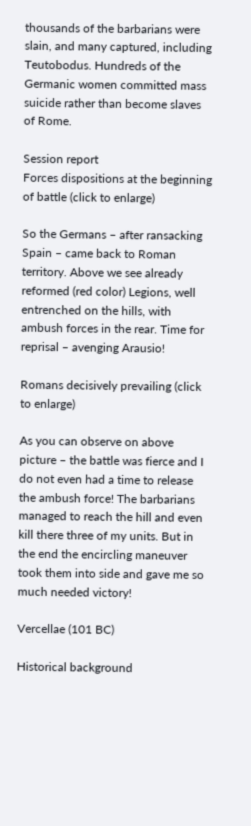thousands of the barbarians were slain, and many captured, including Teutobodus. Hundreds of the Germanic women committed mass suicide rather than become slaves of Rome.

Session report
Forces dispositions at the beginning of battle (click to enlarge)

So the Germans – after ransacking Spain – came back to Roman territory. Above we see already reformed (red color) Legions, well entrenched on the hills, with ambush forces in the rear. Time for reprisal – avenging Arausio!

Romans decisively prevailing (click to enlarge)

As you can observe on above picture – the battle was fierce and I do not even had a time to release the ambush force! The barbarians managed to reach the hill and even kill there three of my units. But in the end the encircling maneuver took them into side and gave me so much needed victory!

Vercellae (101 BC)

Historical background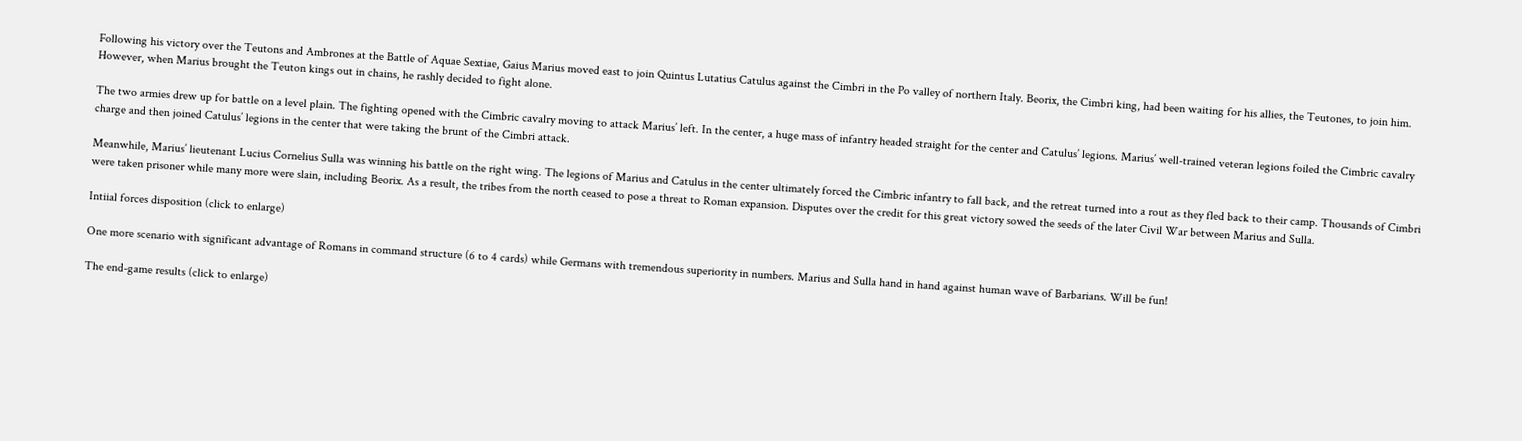Following his victory over the Teutons and Ambrones at the Battle of Aquae Sextiae, Gaius Marius moved east to join Quintus Lutatius Catulus against the Cimbri in the Po valley of northern Italy. Beorix, the Cimbri king, had been waiting for his allies, the Teutones, to join him. However, when Marius brought the Teuton kings out in chains, he rashly decided to fight alone.

The two armies drew up for battle on a level plain. The fighting opened with the Cimbric cavalry moving to attack Marius’ left. In the center, a huge mass of infantry headed straight for the center and Catulus’ legions. Marius’ well-trained veteran legions foiled the Cimbric cavalry charge and then joined Catulus’ legions in the center that were taking the brunt of the Cimbri attack.

Meanwhile, Marius’ lieutenant Lucius Cornelius Sulla was winning his battle on the right wing. The legions of Marius and Catulus in the center ultimately forced the Cimbric infantry to fall back, and the retreat turned into a rout as they fled back to their camp. Thousands of Cimbri were taken prisoner while many more were slain, including Beorix. As a result, the tribes from the north ceased to pose a threat to Roman expansion. Disputes over the credit for this great victory sowed the seeds of the later Civil War between Marius and Sulla.

Intiial forces disposition (click to enlarge)

One more scenario with significant advantage of Romans in command structure (6 to 4 cards) while Germans with tremendous superiority in numbers. Marius and Sulla hand in hand against human wave of Barbarians. Will be fun!

The end-game results (click to enlarge)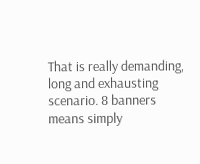That is really demanding, long and exhausting scenario. 8 banners means simply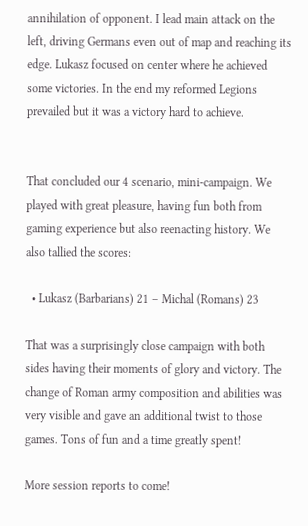annihilation of opponent. I lead main attack on the left, driving Germans even out of map and reaching its edge. Lukasz focused on center where he achieved some victories. In the end my reformed Legions prevailed but it was a victory hard to achieve.


That concluded our 4 scenario, mini-campaign. We played with great pleasure, having fun both from gaming experience but also reenacting history. We also tallied the scores:

  • Lukasz (Barbarians) 21 – Michal (Romans) 23

That was a surprisingly close campaign with both sides having their moments of glory and victory. The change of Roman army composition and abilities was very visible and gave an additional twist to those games. Tons of fun and a time greatly spent!

More session reports to come!